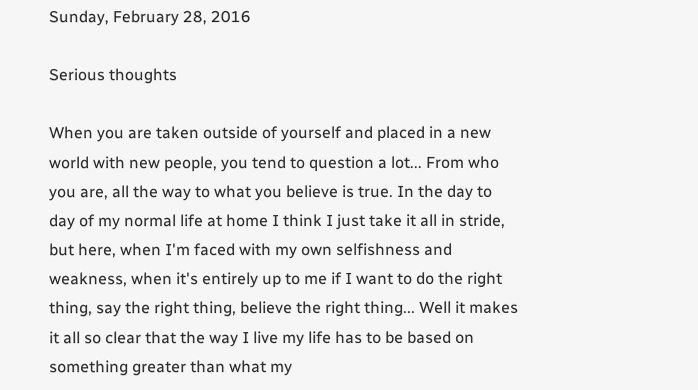Sunday, February 28, 2016

Serious thoughts

When you are taken outside of yourself and placed in a new world with new people, you tend to question a lot... From who you are, all the way to what you believe is true. In the day to day of my normal life at home I think I just take it all in stride, but here, when I'm faced with my own selfishness and weakness, when it's entirely up to me if I want to do the right thing, say the right thing, believe the right thing... Well it makes it all so clear that the way I live my life has to be based on something greater than what my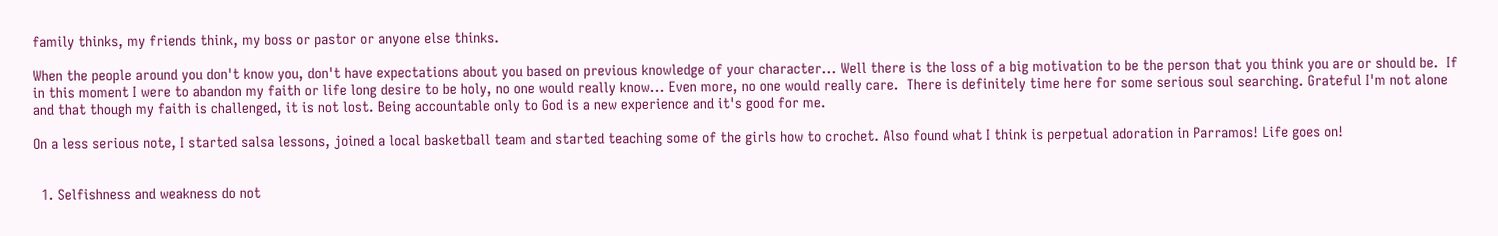family thinks, my friends think, my boss or pastor or anyone else thinks.

When the people around you don't know you, don't have expectations about you based on previous knowledge of your character... Well there is the loss of a big motivation to be the person that you think you are or should be.  If in this moment I were to abandon my faith or life long desire to be holy, no one would really know... Even more, no one would really care.  There is definitely time here for some serious soul searching. Grateful I'm not alone and that though my faith is challenged, it is not lost. Being accountable only to God is a new experience and it's good for me.

On a less serious note, I started salsa lessons, joined a local basketball team and started teaching some of the girls how to crochet. Also found what I think is perpetual adoration in Parramos! Life goes on!


  1. Selfishness and weakness do not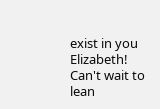exist in you Elizabeth! Can't wait to lean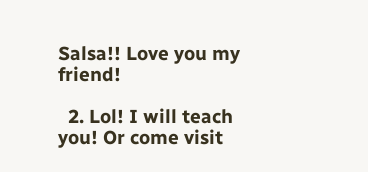Salsa!! Love you my friend!

  2. Lol! I will teach you! Or come visit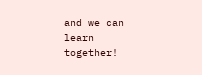and we can learn together!